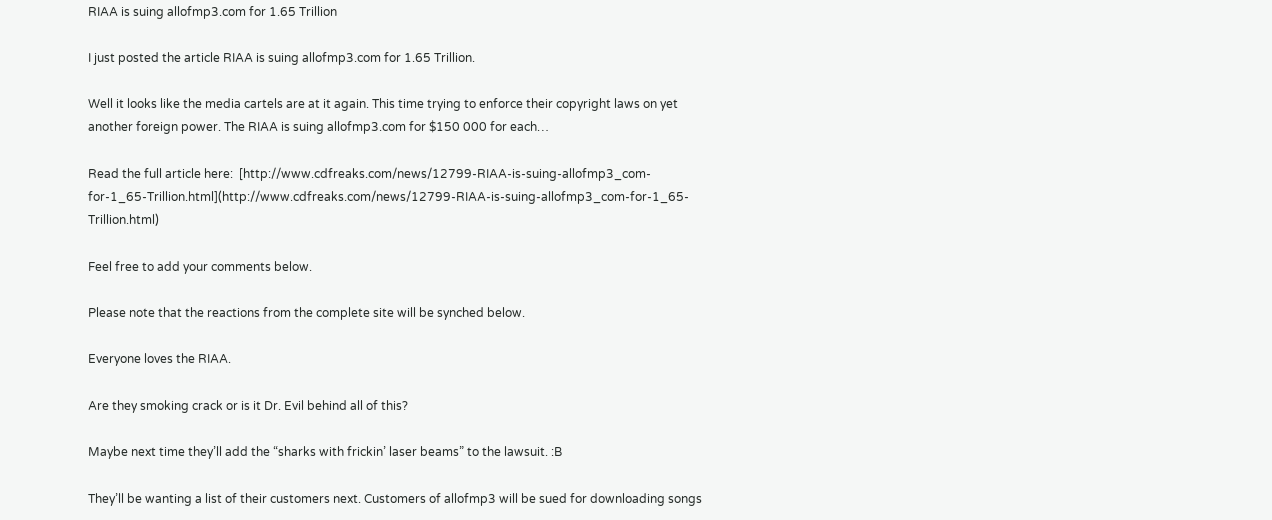RIAA is suing allofmp3.com for 1.65 Trillion

I just posted the article RIAA is suing allofmp3.com for 1.65 Trillion.

Well it looks like the media cartels are at it again. This time trying to enforce their copyright laws on yet another foreign power. The RIAA is suing allofmp3.com for $150 000 for each…

Read the full article here:  [http://www.cdfreaks.com/news/12799-RIAA-is-suing-allofmp3_com-for-1_65-Trillion.html](http://www.cdfreaks.com/news/12799-RIAA-is-suing-allofmp3_com-for-1_65-Trillion.html)

Feel free to add your comments below.

Please note that the reactions from the complete site will be synched below.

Everyone loves the RIAA.

Are they smoking crack or is it Dr. Evil behind all of this?

Maybe next time they’ll add the “sharks with frickin’ laser beams” to the lawsuit. :B

They’ll be wanting a list of their customers next. Customers of allofmp3 will be sued for downloading songs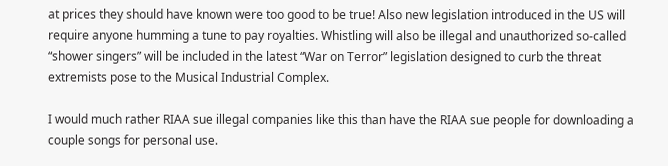at prices they should have known were too good to be true! Also new legislation introduced in the US will require anyone humming a tune to pay royalties. Whistling will also be illegal and unauthorized so-called “shower singers” will be included in the latest “War on Terror” legislation designed to curb the threat extremists pose to the Musical Industrial Complex.

I would much rather RIAA sue illegal companies like this than have the RIAA sue people for downloading a couple songs for personal use.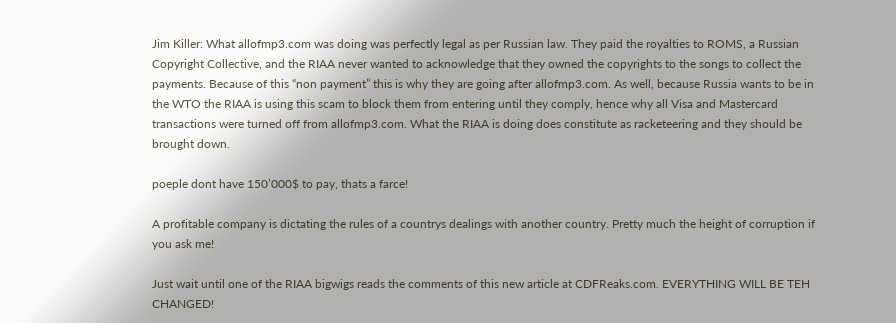Jim Killer: What allofmp3.com was doing was perfectly legal as per Russian law. They paid the royalties to ROMS, a Russian Copyright Collective, and the RIAA never wanted to acknowledge that they owned the copyrights to the songs to collect the payments. Because of this “non payment” this is why they are going after allofmp3.com. As well, because Russia wants to be in the WTO the RIAA is using this scam to block them from entering until they comply, hence why all Visa and Mastercard transactions were turned off from allofmp3.com. What the RIAA is doing does constitute as racketeering and they should be brought down.

poeple dont have 150’000$ to pay, thats a farce!

A profitable company is dictating the rules of a countrys dealings with another country. Pretty much the height of corruption if you ask me!

Just wait until one of the RIAA bigwigs reads the comments of this new article at CDFReaks.com. EVERYTHING WILL BE TEH CHANGED!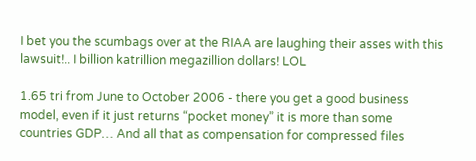I bet you the scumbags over at the RIAA are laughing their asses with this lawsuit!.. I billion katrillion megazillion dollars! LOL

1.65 tri from June to October 2006 - there you get a good business model, even if it just returns “pocket money” it is more than some countries GDP… And all that as compensation for compressed files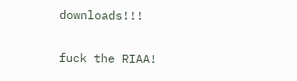downloads!!!

fuck the RIAA!